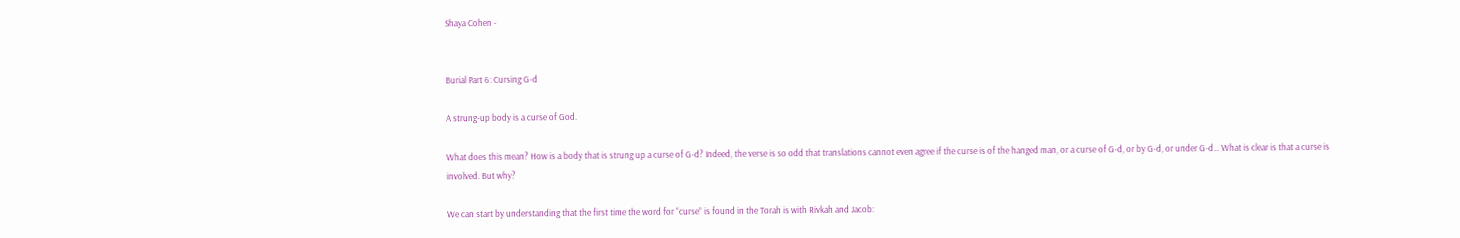Shaya Cohen -


Burial Part 6: Cursing G-d

A strung-up body is a curse of God.

What does this mean? How is a body that is strung up a curse of G-d? Indeed, the verse is so odd that translations cannot even agree if the curse is of the hanged man, or a curse of G-d, or by G-d, or under G-d… What is clear is that a curse is involved. But why?

We can start by understanding that the first time the word for “curse” is found in the Torah is with Rivkah and Jacob: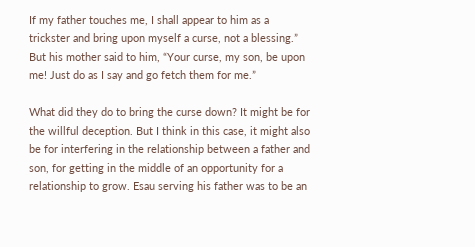If my father touches me, I shall appear to him as a trickster and bring upon myself a curse, not a blessing.” But his mother said to him, “Your curse, my son, be upon me! Just do as I say and go fetch them for me.”

What did they do to bring the curse down? It might be for the willful deception. But I think in this case, it might also be for interfering in the relationship between a father and son, for getting in the middle of an opportunity for a relationship to grow. Esau serving his father was to be an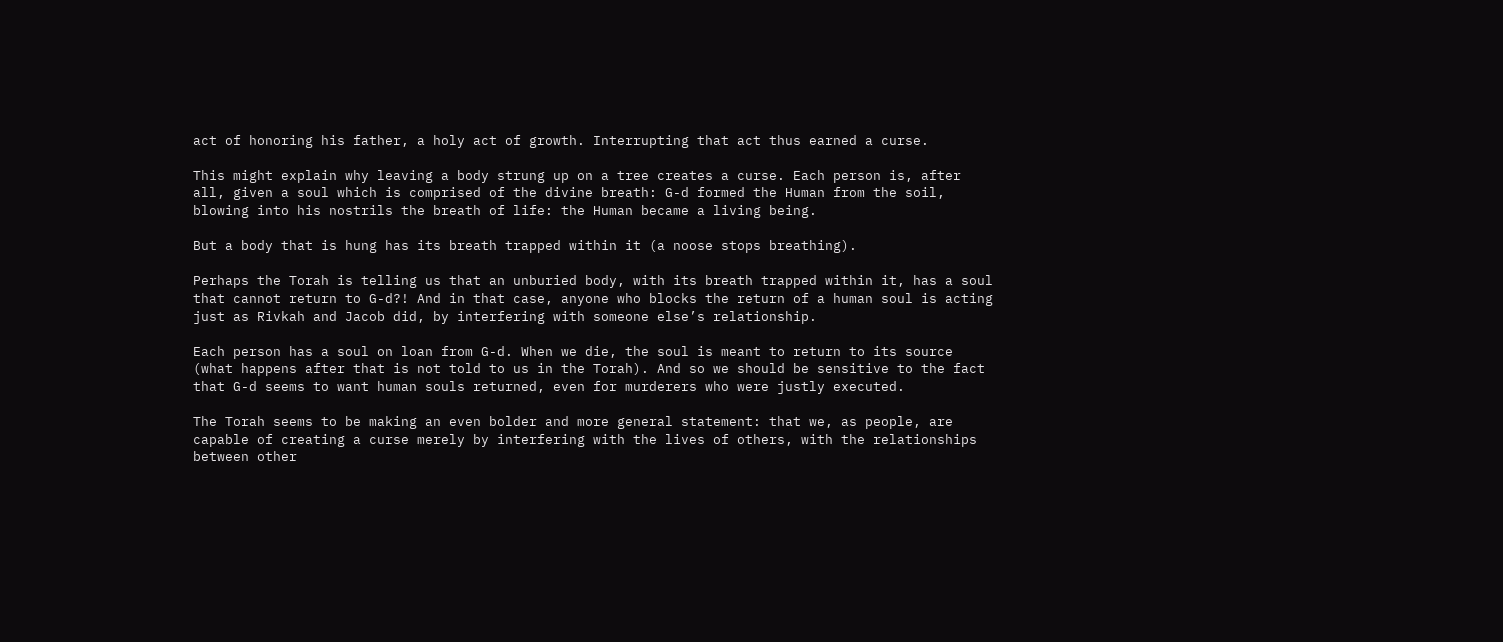act of honoring his father, a holy act of growth. Interrupting that act thus earned a curse.

This might explain why leaving a body strung up on a tree creates a curse. Each person is, after all, given a soul which is comprised of the divine breath: G-d formed the Human from the soil, blowing into his nostrils the breath of life: the Human became a living being.

But a body that is hung has its breath trapped within it (a noose stops breathing).

Perhaps the Torah is telling us that an unburied body, with its breath trapped within it, has a soul that cannot return to G-d?! And in that case, anyone who blocks the return of a human soul is acting just as Rivkah and Jacob did, by interfering with someone else’s relationship.

Each person has a soul on loan from G-d. When we die, the soul is meant to return to its source (what happens after that is not told to us in the Torah). And so we should be sensitive to the fact that G-d seems to want human souls returned, even for murderers who were justly executed.

The Torah seems to be making an even bolder and more general statement: that we, as people, are capable of creating a curse merely by interfering with the lives of others, with the relationships between other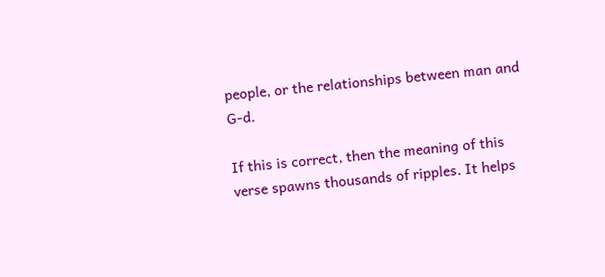people, or the relationships between man and G-d.

If this is correct, then the meaning of this verse spawns thousands of ripples. It helps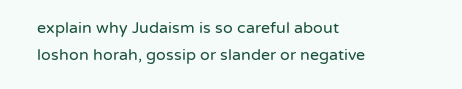explain why Judaism is so careful about loshon horah, gossip or slander or negative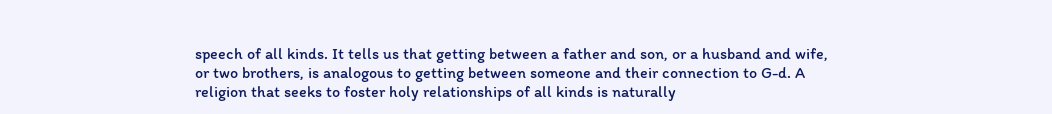speech of all kinds. It tells us that getting between a father and son, or a husband and wife, or two brothers, is analogous to getting between someone and their connection to G-d. A religion that seeks to foster holy relationships of all kinds is naturally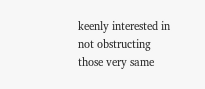keenly interested in not obstructing those very same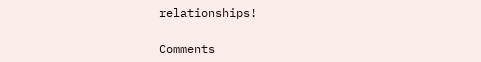relationships!

Comments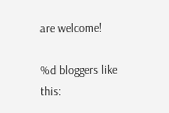are welcome!

%d bloggers like this: